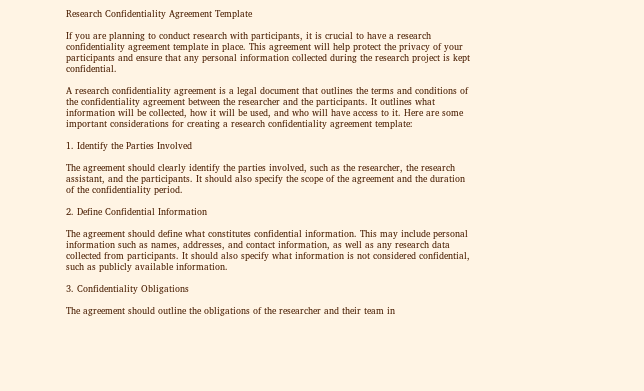Research Confidentiality Agreement Template

If you are planning to conduct research with participants, it is crucial to have a research confidentiality agreement template in place. This agreement will help protect the privacy of your participants and ensure that any personal information collected during the research project is kept confidential.

A research confidentiality agreement is a legal document that outlines the terms and conditions of the confidentiality agreement between the researcher and the participants. It outlines what information will be collected, how it will be used, and who will have access to it. Here are some important considerations for creating a research confidentiality agreement template:

1. Identify the Parties Involved

The agreement should clearly identify the parties involved, such as the researcher, the research assistant, and the participants. It should also specify the scope of the agreement and the duration of the confidentiality period.

2. Define Confidential Information

The agreement should define what constitutes confidential information. This may include personal information such as names, addresses, and contact information, as well as any research data collected from participants. It should also specify what information is not considered confidential, such as publicly available information.

3. Confidentiality Obligations

The agreement should outline the obligations of the researcher and their team in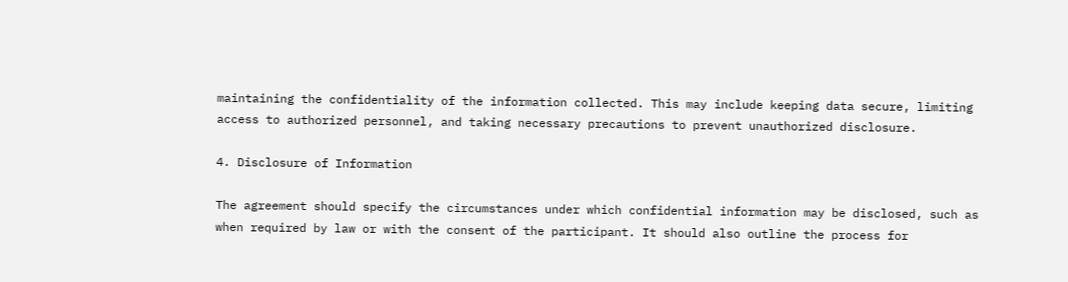maintaining the confidentiality of the information collected. This may include keeping data secure, limiting access to authorized personnel, and taking necessary precautions to prevent unauthorized disclosure.

4. Disclosure of Information

The agreement should specify the circumstances under which confidential information may be disclosed, such as when required by law or with the consent of the participant. It should also outline the process for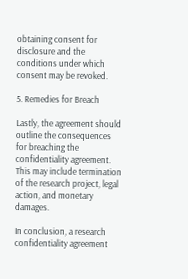obtaining consent for disclosure and the conditions under which consent may be revoked.

5. Remedies for Breach

Lastly, the agreement should outline the consequences for breaching the confidentiality agreement. This may include termination of the research project, legal action, and monetary damages.

In conclusion, a research confidentiality agreement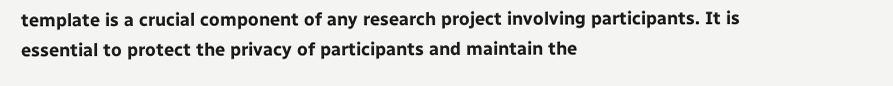template is a crucial component of any research project involving participants. It is essential to protect the privacy of participants and maintain the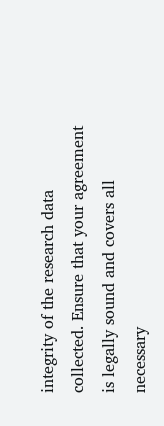integrity of the research data collected. Ensure that your agreement is legally sound and covers all necessary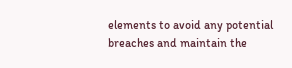elements to avoid any potential breaches and maintain the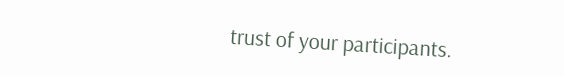trust of your participants.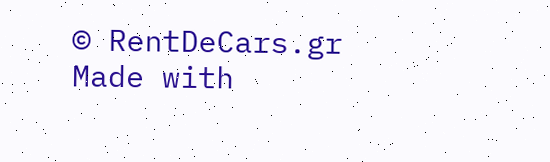© RentDeCars.gr Made with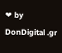❤ by DonDigital .gr